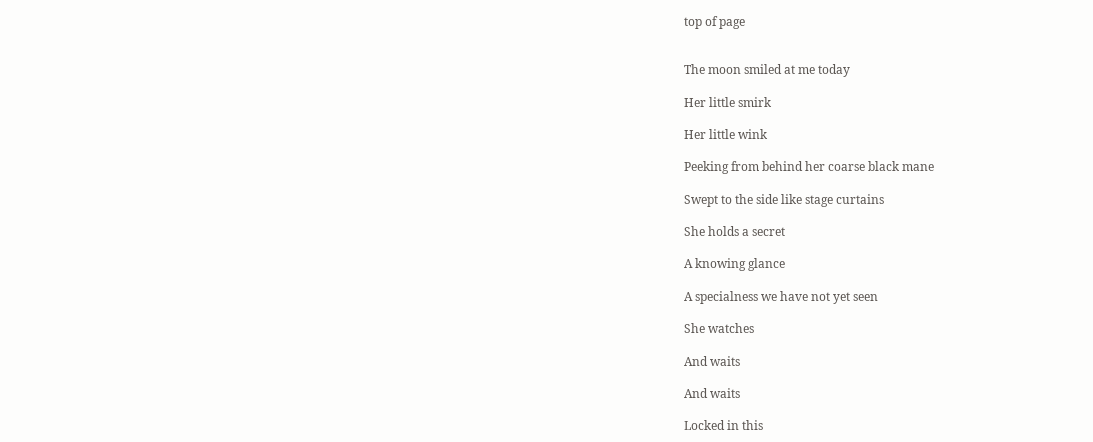top of page


The moon smiled at me today

Her little smirk

Her little wink

Peeking from behind her coarse black mane

Swept to the side like stage curtains

She holds a secret

A knowing glance

A specialness we have not yet seen

She watches

And waits

And waits

Locked in this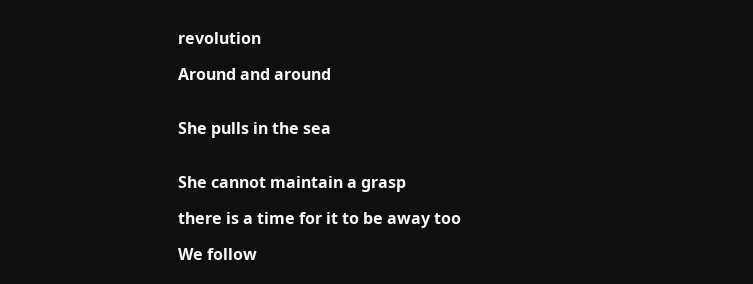revolution

Around and around


She pulls in the sea


She cannot maintain a grasp

there is a time for it to be away too

We follow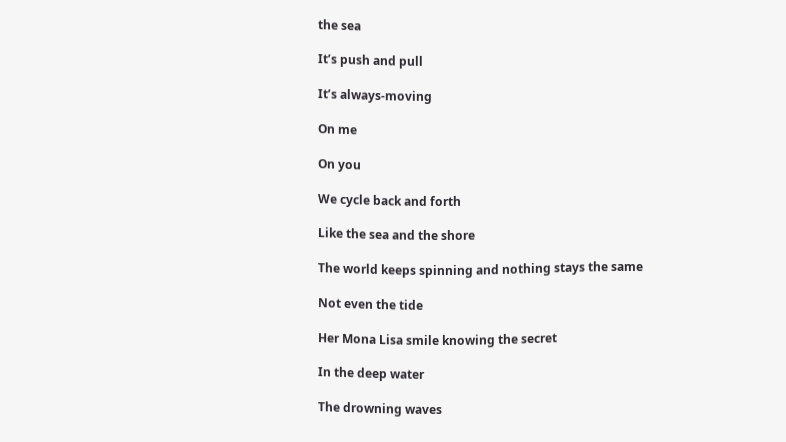the sea

It’s push and pull

It’s always-moving

On me

On you

We cycle back and forth

Like the sea and the shore

The world keeps spinning and nothing stays the same

Not even the tide

Her Mona Lisa smile knowing the secret

In the deep water

The drowning waves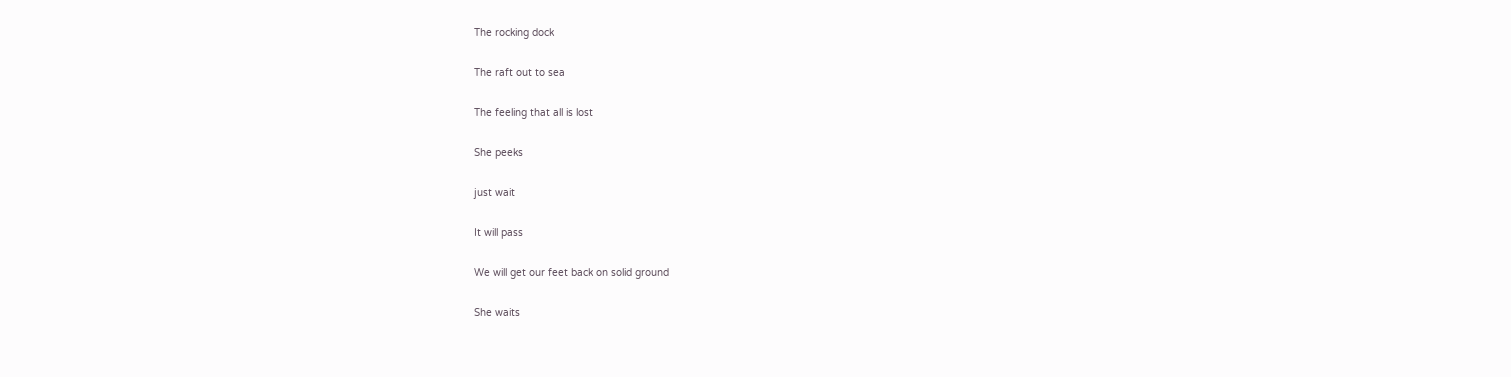The rocking dock

The raft out to sea

The feeling that all is lost

She peeks

just wait

It will pass

We will get our feet back on solid ground

She waits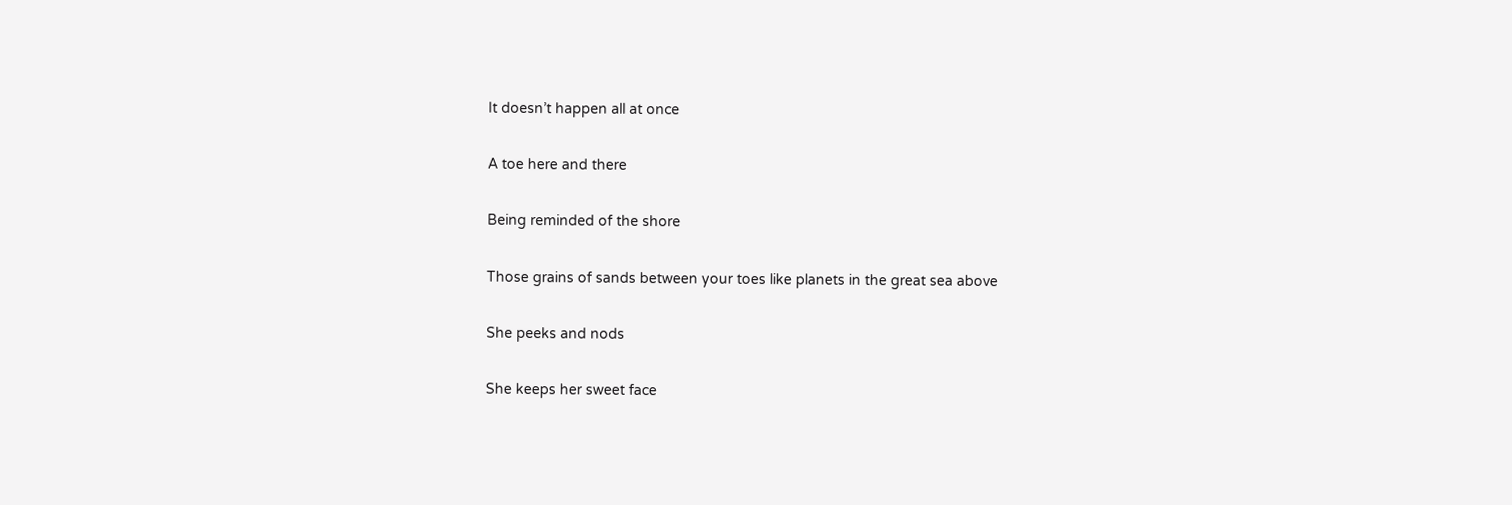It doesn’t happen all at once

A toe here and there

Being reminded of the shore

Those grains of sands between your toes like planets in the great sea above

She peeks and nods

She keeps her sweet face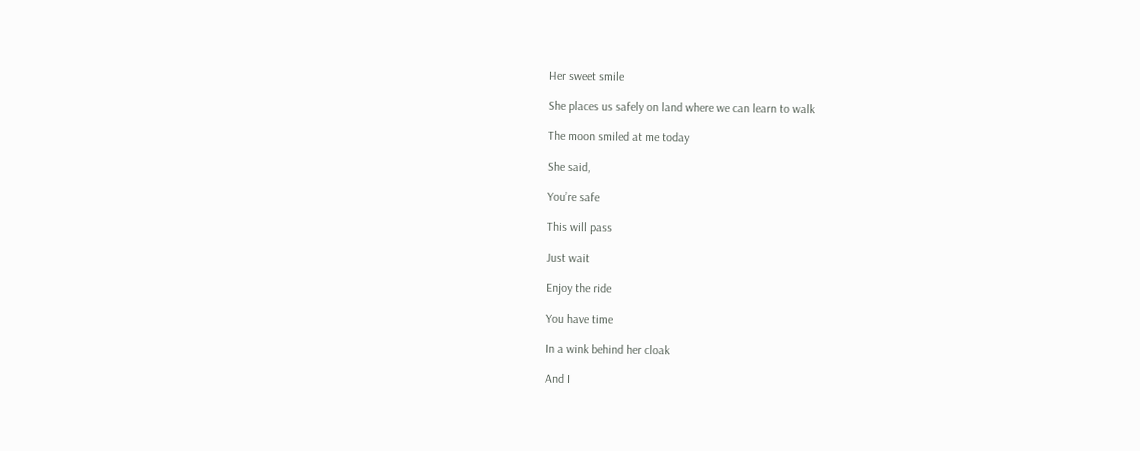Her sweet smile

She places us safely on land where we can learn to walk

The moon smiled at me today

She said,

You’re safe

This will pass

Just wait

Enjoy the ride

You have time

In a wink behind her cloak

And I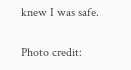knew I was safe.

Photo credit: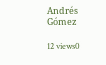Andrés Gómez

12 views0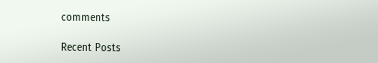comments

Recent Posts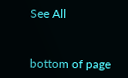See All


bottom of page